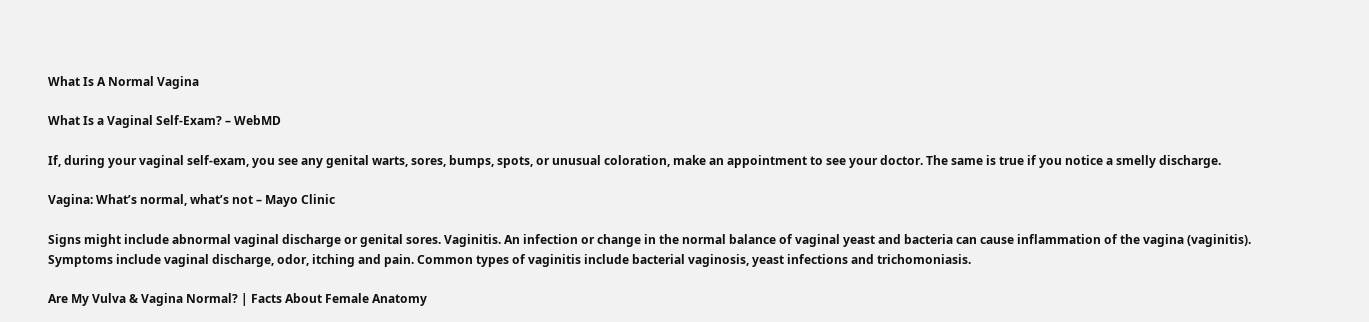What Is A Normal Vagina

What Is a Vaginal Self-Exam? – WebMD

If, during your vaginal self-exam, you see any genital warts, sores, bumps, spots, or unusual coloration, make an appointment to see your doctor. The same is true if you notice a smelly discharge.

Vagina: What’s normal, what’s not – Mayo Clinic

Signs might include abnormal vaginal discharge or genital sores. Vaginitis. An infection or change in the normal balance of vaginal yeast and bacteria can cause inflammation of the vagina (vaginitis). Symptoms include vaginal discharge, odor, itching and pain. Common types of vaginitis include bacterial vaginosis, yeast infections and trichomoniasis.

Are My Vulva & Vagina Normal? | Facts About Female Anatomy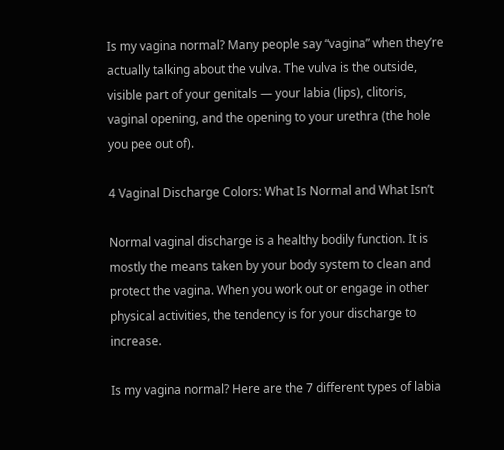Is my vagina normal? Many people say “vagina” when they’re actually talking about the vulva. The vulva is the outside, visible part of your genitals — your labia (lips), clitoris, vaginal opening, and the opening to your urethra (the hole you pee out of).

4 Vaginal Discharge Colors: What Is Normal and What Isn’t

Normal vaginal discharge is a healthy bodily function. It is mostly the means taken by your body system to clean and protect the vagina. When you work out or engage in other physical activities, the tendency is for your discharge to increase.

Is my vagina normal? Here are the 7 different types of labia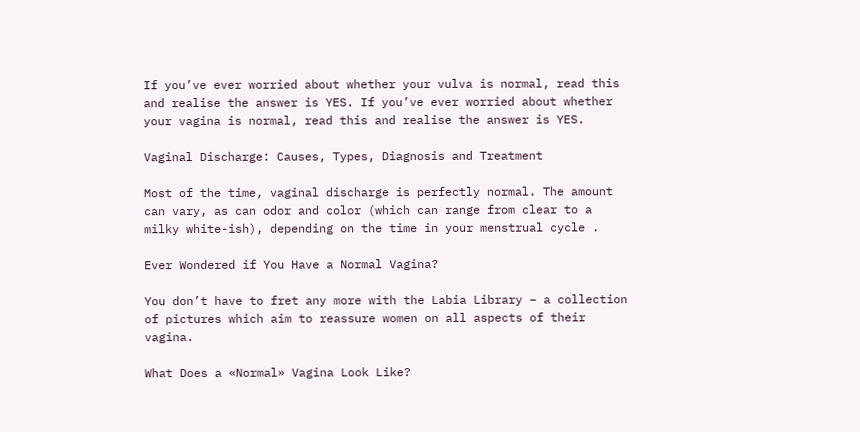If you’ve ever worried about whether your vulva is normal, read this and realise the answer is YES. If you’ve ever worried about whether your vagina is normal, read this and realise the answer is YES.

Vaginal Discharge: Causes, Types, Diagnosis and Treatment

Most of the time, vaginal discharge is perfectly normal. The amount can vary, as can odor and color (which can range from clear to a milky white-ish), depending on the time in your menstrual cycle .

Ever Wondered if You Have a Normal Vagina?

You don’t have to fret any more with the Labia Library – a collection of pictures which aim to reassure women on all aspects of their vagina.

What Does a «Normal» Vagina Look Like?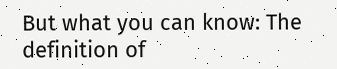But what you can know: The definition of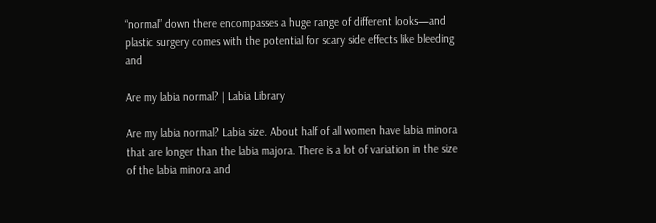“normal” down there encompasses a huge range of different looks—and plastic surgery comes with the potential for scary side effects like bleeding and

Are my labia normal? | Labia Library

Are my labia normal? Labia size. About half of all women have labia minora that are longer than the labia majora. There is a lot of variation in the size of the labia minora and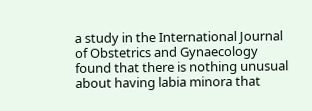a study in the International Journal of Obstetrics and Gynaecology found that there is nothing unusual about having labia minora that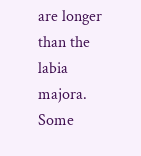are longer than the labia majora. Some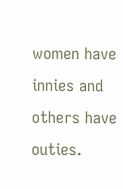women have innies and others have outies.